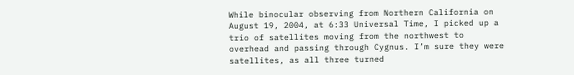While binocular observing from Northern California on August 19, 2004, at 6:33 Universal Time, I picked up a trio of satellites moving from the northwest to overhead and passing through Cygnus. I’m sure they were satellites, as all three turned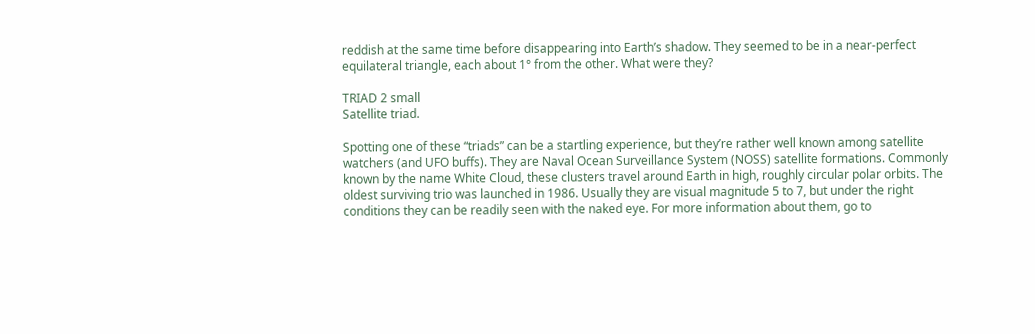reddish at the same time before disappearing into Earth’s shadow. They seemed to be in a near-perfect equilateral triangle, each about 1° from the other. What were they?

TRIAD 2 small
Satellite triad.

Spotting one of these “triads” can be a startling experience, but they’re rather well known among satellite watchers (and UFO buffs). They are Naval Ocean Surveillance System (NOSS) satellite formations. Commonly known by the name White Cloud, these clusters travel around Earth in high, roughly circular polar orbits. The oldest surviving trio was launched in 1986. Usually they are visual magnitude 5 to 7, but under the right conditions they can be readily seen with the naked eye. For more information about them, go to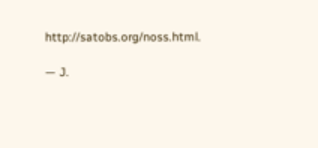http://satobs.org/noss.html.

— J.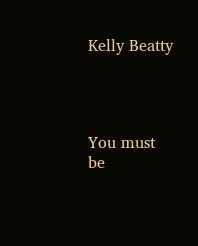Kelly Beatty




You must be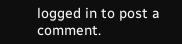logged in to post a comment.